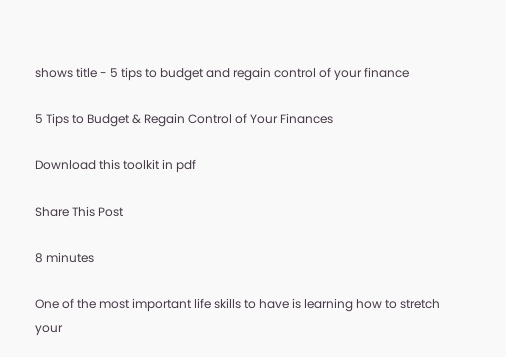shows title - 5 tips to budget and regain control of your finance

5 Tips to Budget & Regain Control of Your Finances

Download this toolkit in pdf

Share This Post

8 minutes

One of the most important life skills to have is learning how to stretch your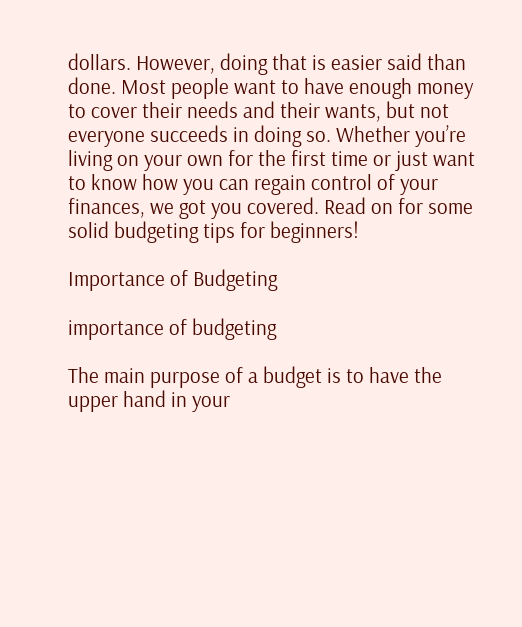dollars. However, doing that is easier said than done. Most people want to have enough money to cover their needs and their wants, but not everyone succeeds in doing so. Whether you’re living on your own for the first time or just want to know how you can regain control of your finances, we got you covered. Read on for some solid budgeting tips for beginners!

Importance of Budgeting

importance of budgeting

The main purpose of a budget is to have the upper hand in your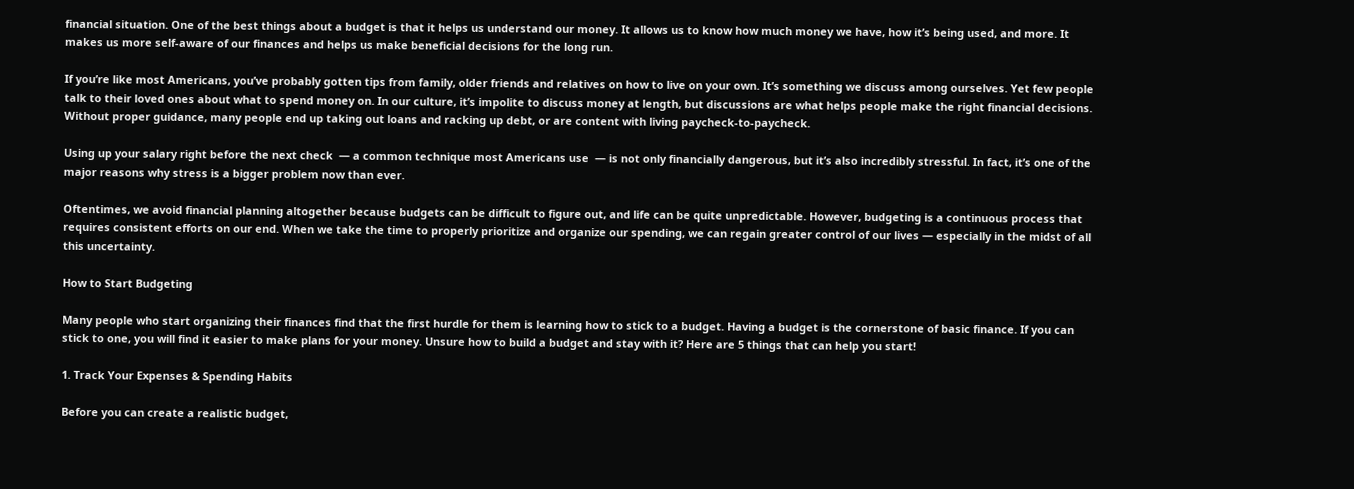financial situation. One of the best things about a budget is that it helps us understand our money. It allows us to know how much money we have, how it’s being used, and more. It makes us more self-aware of our finances and helps us make beneficial decisions for the long run.

If you’re like most Americans, you’ve probably gotten tips from family, older friends and relatives on how to live on your own. It’s something we discuss among ourselves. Yet few people talk to their loved ones about what to spend money on. In our culture, it’s impolite to discuss money at length, but discussions are what helps people make the right financial decisions. Without proper guidance, many people end up taking out loans and racking up debt, or are content with living paycheck-to-paycheck.

Using up your salary right before the next check  — a common technique most Americans use  — is not only financially dangerous, but it’s also incredibly stressful. In fact, it’s one of the major reasons why stress is a bigger problem now than ever.

Oftentimes, we avoid financial planning altogether because budgets can be difficult to figure out, and life can be quite unpredictable. However, budgeting is a continuous process that requires consistent efforts on our end. When we take the time to properly prioritize and organize our spending, we can regain greater control of our lives — especially in the midst of all this uncertainty.

How to Start Budgeting

Many people who start organizing their finances find that the first hurdle for them is learning how to stick to a budget. Having a budget is the cornerstone of basic finance. If you can stick to one, you will find it easier to make plans for your money. Unsure how to build a budget and stay with it? Here are 5 things that can help you start!

1. Track Your Expenses & Spending Habits

Before you can create a realistic budget,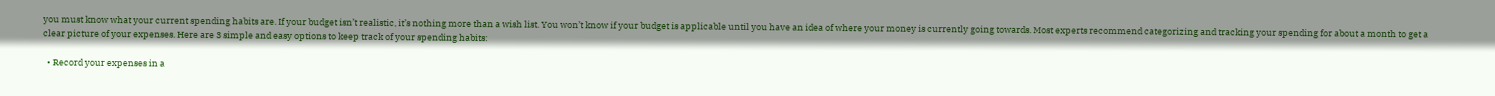you must know what your current spending habits are. If your budget isn’t realistic, it’s nothing more than a wish list. You won’t know if your budget is applicable until you have an idea of where your money is currently going towards. Most experts recommend categorizing and tracking your spending for about a month to get a clear picture of your expenses. Here are 3 simple and easy options to keep track of your spending habits:

  • Record your expenses in a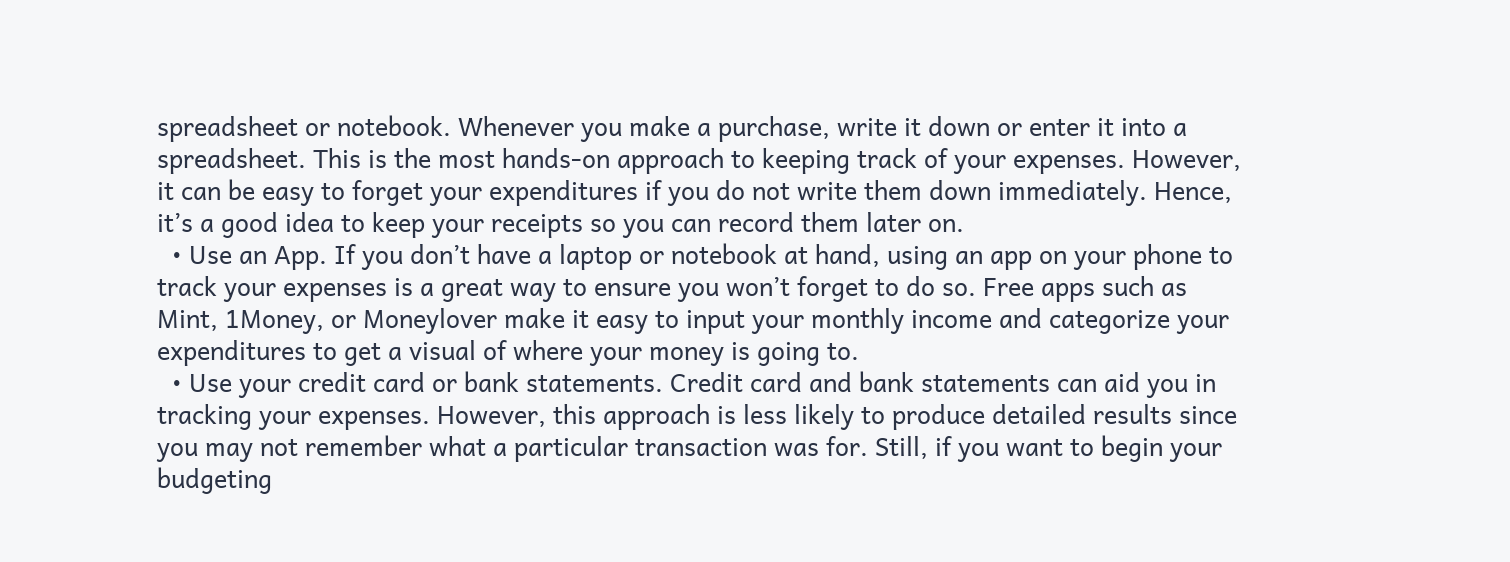spreadsheet or notebook. Whenever you make a purchase, write it down or enter it into a spreadsheet. This is the most hands-on approach to keeping track of your expenses. However, it can be easy to forget your expenditures if you do not write them down immediately. Hence, it’s a good idea to keep your receipts so you can record them later on.
  • Use an App. If you don’t have a laptop or notebook at hand, using an app on your phone to track your expenses is a great way to ensure you won’t forget to do so. Free apps such as Mint, 1Money, or Moneylover make it easy to input your monthly income and categorize your expenditures to get a visual of where your money is going to.
  • Use your credit card or bank statements. Credit card and bank statements can aid you in tracking your expenses. However, this approach is less likely to produce detailed results since you may not remember what a particular transaction was for. Still, if you want to begin your budgeting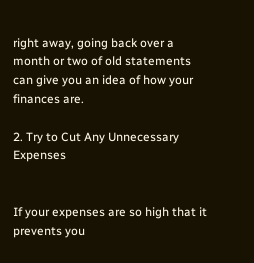right away, going back over a month or two of old statements can give you an idea of how your finances are.

2. Try to Cut Any Unnecessary Expenses


If your expenses are so high that it prevents you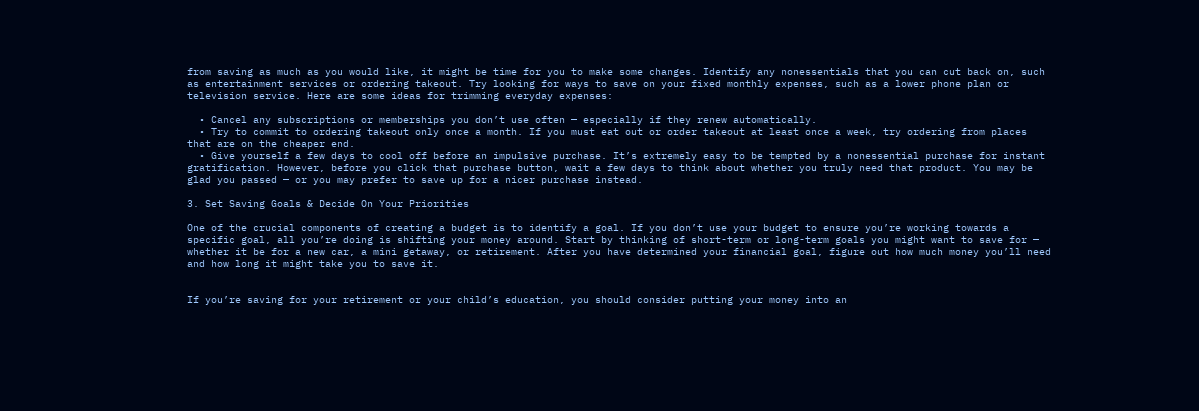from saving as much as you would like, it might be time for you to make some changes. Identify any nonessentials that you can cut back on, such as entertainment services or ordering takeout. Try looking for ways to save on your fixed monthly expenses, such as a lower phone plan or television service. Here are some ideas for trimming everyday expenses:

  • Cancel any subscriptions or memberships you don’t use often — especially if they renew automatically.
  • Try to commit to ordering takeout only once a month. If you must eat out or order takeout at least once a week, try ordering from places that are on the cheaper end.
  • Give yourself a few days to cool off before an impulsive purchase. It’s extremely easy to be tempted by a nonessential purchase for instant gratification. However, before you click that purchase button, wait a few days to think about whether you truly need that product. You may be glad you passed — or you may prefer to save up for a nicer purchase instead.

3. Set Saving Goals & Decide On Your Priorities

One of the crucial components of creating a budget is to identify a goal. If you don’t use your budget to ensure you’re working towards a specific goal, all you’re doing is shifting your money around. Start by thinking of short-term or long-term goals you might want to save for — whether it be for a new car, a mini getaway, or retirement. After you have determined your financial goal, figure out how much money you’ll need and how long it might take you to save it.


If you’re saving for your retirement or your child’s education, you should consider putting your money into an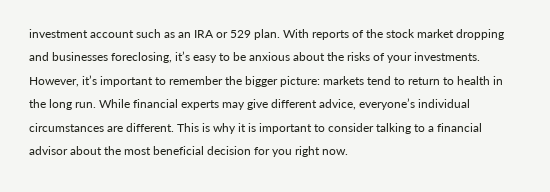investment account such as an IRA or 529 plan. With reports of the stock market dropping and businesses foreclosing, it’s easy to be anxious about the risks of your investments. However, it’s important to remember the bigger picture: markets tend to return to health in the long run. While financial experts may give different advice, everyone’s individual circumstances are different. This is why it is important to consider talking to a financial advisor about the most beneficial decision for you right now.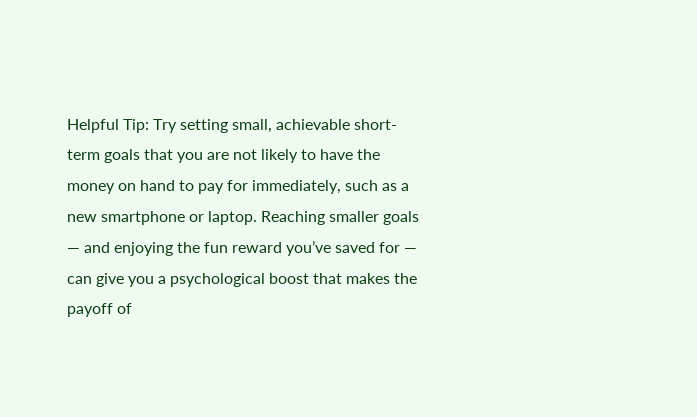Helpful Tip: Try setting small, achievable short-term goals that you are not likely to have the money on hand to pay for immediately, such as a new smartphone or laptop. Reaching smaller goals — and enjoying the fun reward you’ve saved for — can give you a psychological boost that makes the payoff of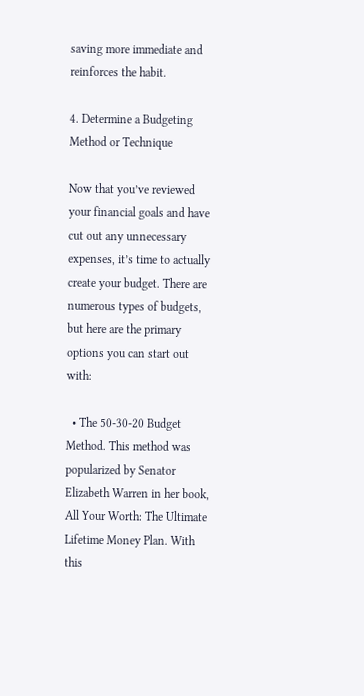saving more immediate and reinforces the habit.

4. Determine a Budgeting Method or Technique

Now that you’ve reviewed your financial goals and have cut out any unnecessary expenses, it’s time to actually create your budget. There are numerous types of budgets, but here are the primary options you can start out with:

  • The 50-30-20 Budget Method. This method was popularized by Senator Elizabeth Warren in her book, All Your Worth: The Ultimate Lifetime Money Plan. With this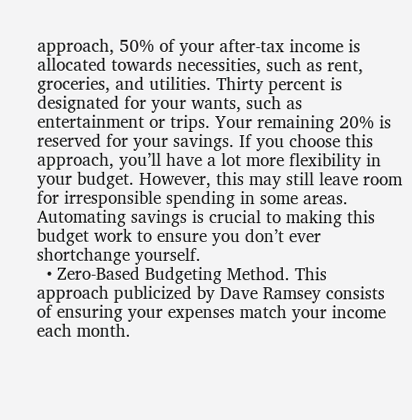approach, 50% of your after-tax income is allocated towards necessities, such as rent, groceries, and utilities. Thirty percent is designated for your wants, such as entertainment or trips. Your remaining 20% is reserved for your savings. If you choose this approach, you’ll have a lot more flexibility in your budget. However, this may still leave room for irresponsible spending in some areas. Automating savings is crucial to making this budget work to ensure you don’t ever shortchange yourself.
  • Zero-Based Budgeting Method. This approach publicized by Dave Ramsey consists of ensuring your expenses match your income each month.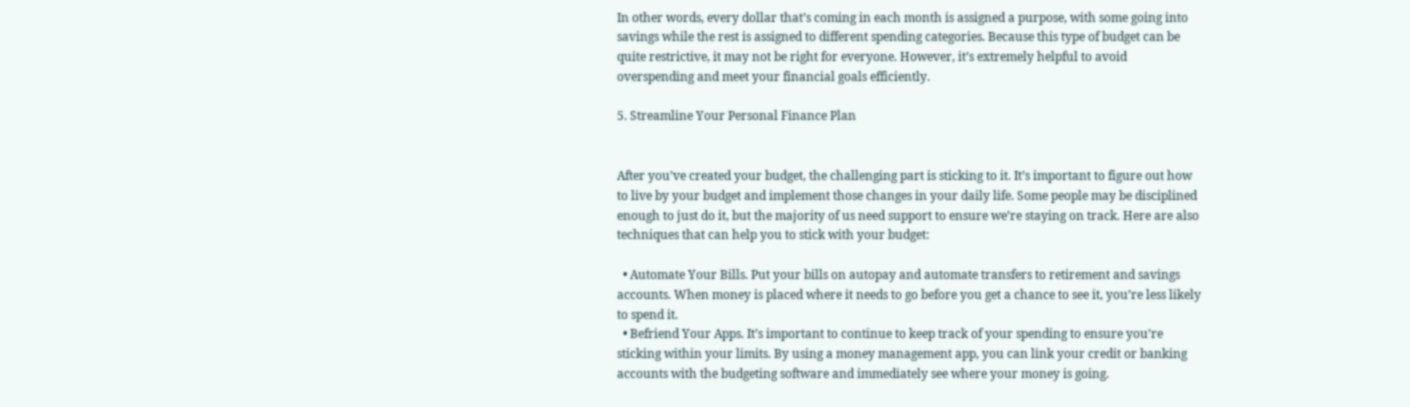In other words, every dollar that’s coming in each month is assigned a purpose, with some going into savings while the rest is assigned to different spending categories. Because this type of budget can be quite restrictive, it may not be right for everyone. However, it’s extremely helpful to avoid overspending and meet your financial goals efficiently.

5. Streamline Your Personal Finance Plan


After you’ve created your budget, the challenging part is sticking to it. It’s important to figure out how to live by your budget and implement those changes in your daily life. Some people may be disciplined enough to just do it, but the majority of us need support to ensure we’re staying on track. Here are also techniques that can help you to stick with your budget:

  • Automate Your Bills. Put your bills on autopay and automate transfers to retirement and savings accounts. When money is placed where it needs to go before you get a chance to see it, you’re less likely to spend it.
  • Befriend Your Apps. It’s important to continue to keep track of your spending to ensure you’re sticking within your limits. By using a money management app, you can link your credit or banking accounts with the budgeting software and immediately see where your money is going.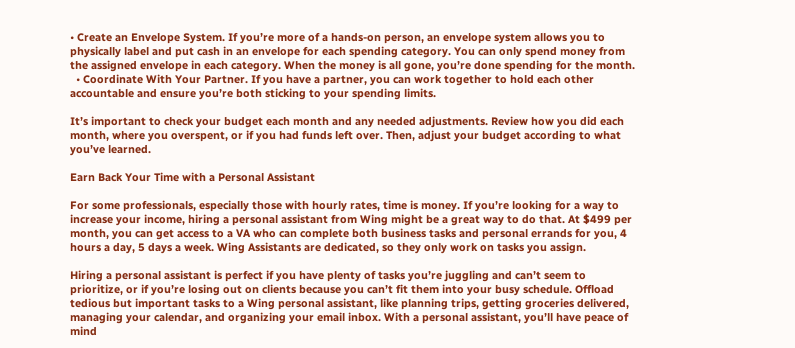• Create an Envelope System. If you’re more of a hands-on person, an envelope system allows you to physically label and put cash in an envelope for each spending category. You can only spend money from the assigned envelope in each category. When the money is all gone, you’re done spending for the month.
  • Coordinate With Your Partner. If you have a partner, you can work together to hold each other accountable and ensure you’re both sticking to your spending limits.

It’s important to check your budget each month and any needed adjustments. Review how you did each month, where you overspent, or if you had funds left over. Then, adjust your budget according to what you’ve learned.

Earn Back Your Time with a Personal Assistant

For some professionals, especially those with hourly rates, time is money. If you’re looking for a way to increase your income, hiring a personal assistant from Wing might be a great way to do that. At $499 per month, you can get access to a VA who can complete both business tasks and personal errands for you, 4 hours a day, 5 days a week. Wing Assistants are dedicated, so they only work on tasks you assign.

Hiring a personal assistant is perfect if you have plenty of tasks you’re juggling and can’t seem to prioritize, or if you’re losing out on clients because you can’t fit them into your busy schedule. Offload tedious but important tasks to a Wing personal assistant, like planning trips, getting groceries delivered, managing your calendar, and organizing your email inbox. With a personal assistant, you’ll have peace of mind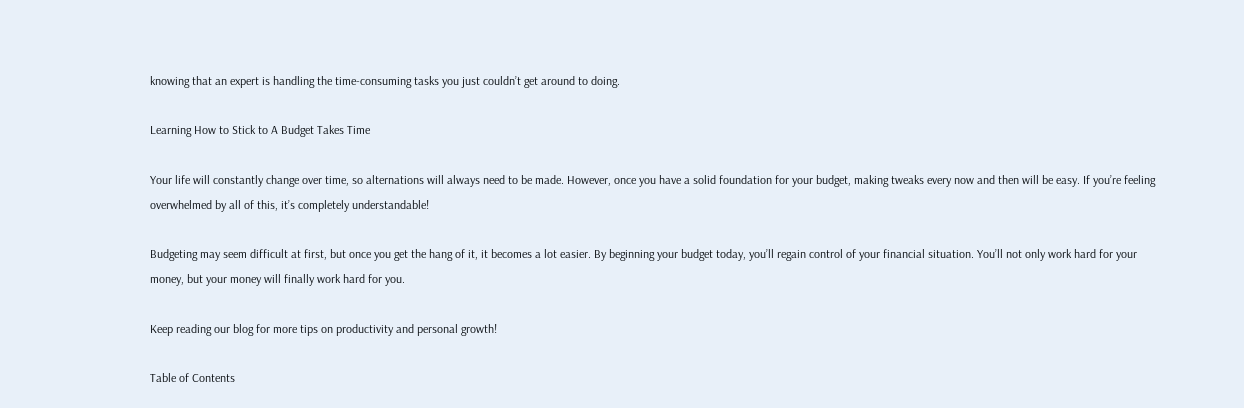knowing that an expert is handling the time-consuming tasks you just couldn’t get around to doing.

Learning How to Stick to A Budget Takes Time

Your life will constantly change over time, so alternations will always need to be made. However, once you have a solid foundation for your budget, making tweaks every now and then will be easy. If you’re feeling overwhelmed by all of this, it’s completely understandable!

Budgeting may seem difficult at first, but once you get the hang of it, it becomes a lot easier. By beginning your budget today, you’ll regain control of your financial situation. You’ll not only work hard for your money, but your money will finally work hard for you.

Keep reading our blog for more tips on productivity and personal growth!

Table of Contents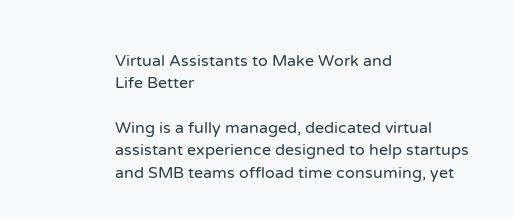Virtual Assistants to Make Work and
Life Better

Wing is a fully managed, dedicated virtual assistant experience designed to help startups and SMB teams offload time consuming, yet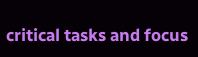critical tasks and focus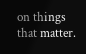on things that matter.